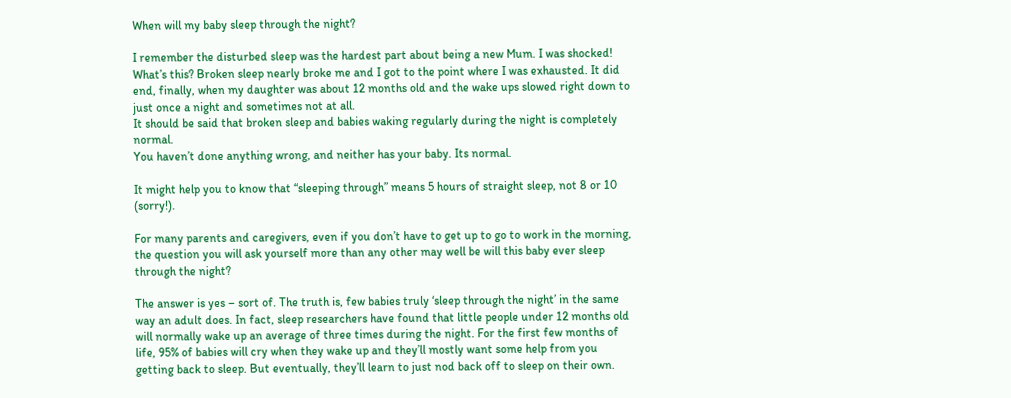When will my baby sleep through the night?

I remember the disturbed sleep was the hardest part about being a new Mum. I was shocked! What’s this? Broken sleep nearly broke me and I got to the point where I was exhausted. It did end, finally, when my daughter was about 12 months old and the wake ups slowed right down to just once a night and sometimes not at all.
It should be said that broken sleep and babies waking regularly during the night is completely normal.
You haven’t done anything wrong, and neither has your baby. Its normal.

It might help you to know that “sleeping through” means 5 hours of straight sleep, not 8 or 10 (sorry!).

For many parents and caregivers, even if you don’t have to get up to go to work in the morning, the question you will ask yourself more than any other may well be will this baby ever sleep through the night?

The answer is yes – sort of. The truth is, few babies truly ‘sleep through the night’ in the same way an adult does. In fact, sleep researchers have found that little people under 12 months old will normally wake up an average of three times during the night. For the first few months of life, 95% of babies will cry when they wake up and they’ll mostly want some help from you getting back to sleep. But eventually, they’ll learn to just nod back off to sleep on their own.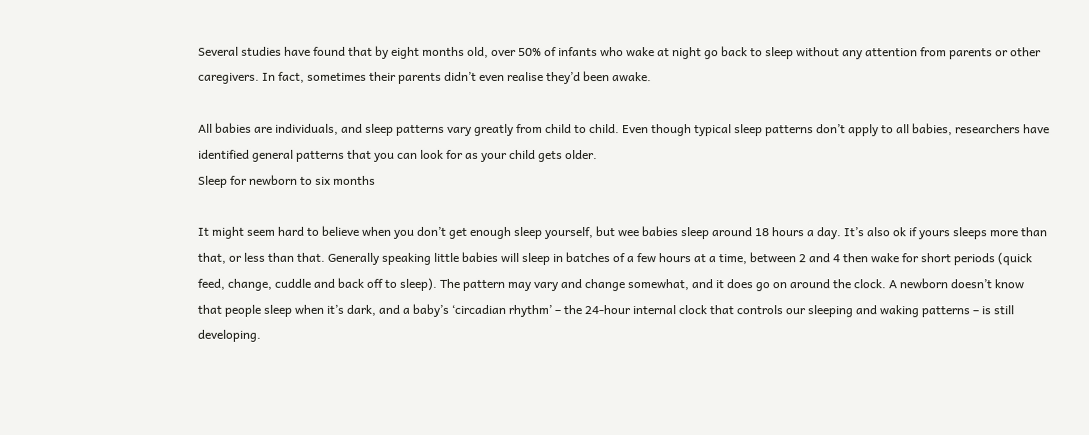Several studies have found that by eight months old, over 50% of infants who wake at night go back to sleep without any attention from parents or other caregivers. In fact, sometimes their parents didn’t even realise they’d been awake.

All babies are individuals, and sleep patterns vary greatly from child to child. Even though typical sleep patterns don’t apply to all babies, researchers have identified general patterns that you can look for as your child gets older.
Sleep for newborn to six months

It might seem hard to believe when you don’t get enough sleep yourself, but wee babies sleep around 18 hours a day. It’s also ok if yours sleeps more than that, or less than that. Generally speaking little babies will sleep in batches of a few hours at a time, between 2 and 4 then wake for short periods (quick feed, change, cuddle and back off to sleep). The pattern may vary and change somewhat, and it does go on around the clock. A newborn doesn’t know that people sleep when it’s dark, and a baby’s ‘circadian rhythm’ – the 24-hour internal clock that controls our sleeping and waking patterns – is still developing.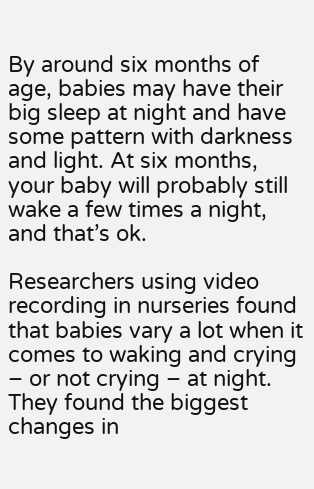By around six months of age, babies may have their big sleep at night and have some pattern with darkness and light. At six months, your baby will probably still wake a few times a night, and that’s ok.

Researchers using video recording in nurseries found that babies vary a lot when it comes to waking and crying – or not crying – at night. They found the biggest changes in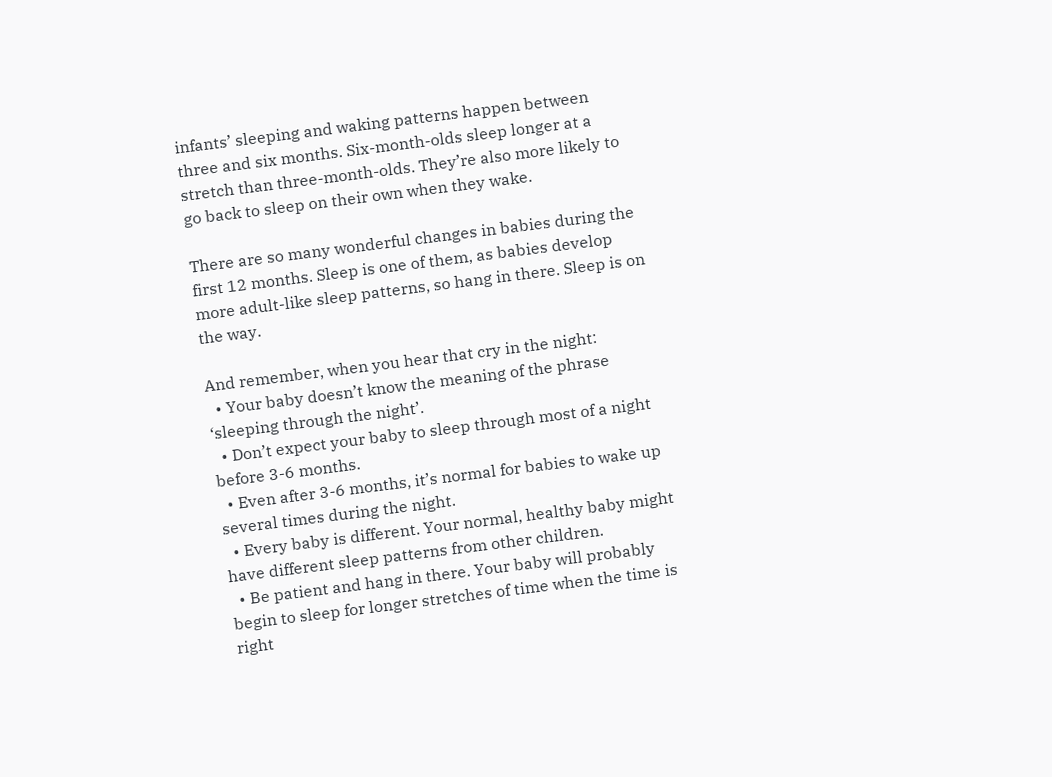infants’ sleeping and waking patterns happen between three and six months. Six-month-olds sleep longer at a stretch than three-month-olds. They’re also more likely to go back to sleep on their own when they wake.

There are so many wonderful changes in babies during the first 12 months. Sleep is one of them, as babies develop more adult-like sleep patterns, so hang in there. Sleep is on the way.

And remember, when you hear that cry in the night:
  • Your baby doesn’t know the meaning of the phrase ‘sleeping through the night’.
  • Don’t expect your baby to sleep through most of a night before 3-6 months.
  • Even after 3-6 months, it’s normal for babies to wake up several times during the night.
  • Every baby is different. Your normal, healthy baby might have different sleep patterns from other children.
  • Be patient and hang in there. Your baby will probably begin to sleep for longer stretches of time when the time is right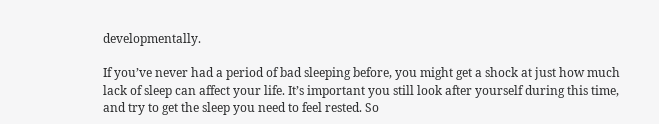developmentally.

If you’ve never had a period of bad sleeping before, you might get a shock at just how much lack of sleep can affect your life. It’s important you still look after yourself during this time, and try to get the sleep you need to feel rested. So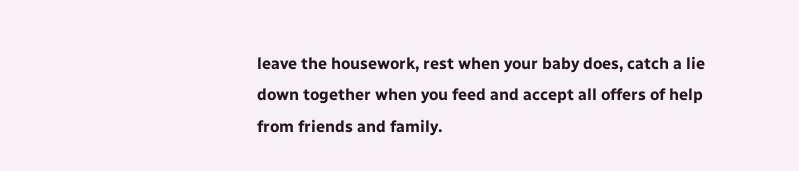leave the housework, rest when your baby does, catch a lie down together when you feed and accept all offers of help from friends and family.